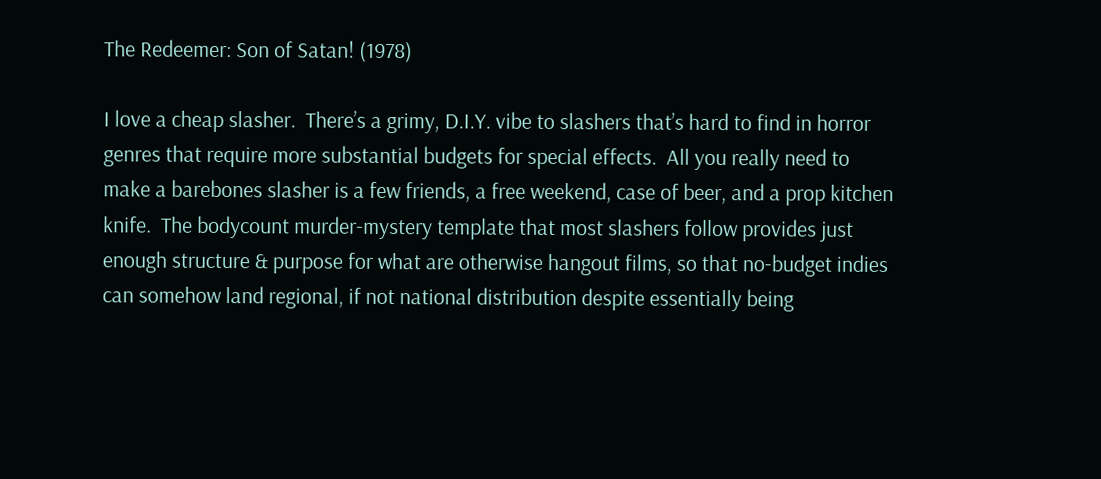The Redeemer: Son of Satan! (1978)

I love a cheap slasher.  There’s a grimy, D.I.Y. vibe to slashers that’s hard to find in horror genres that require more substantial budgets for special effects.  All you really need to make a barebones slasher is a few friends, a free weekend, case of beer, and a prop kitchen knife.  The bodycount murder-mystery template that most slashers follow provides just enough structure & purpose for what are otherwise hangout films, so that no-budget indies can somehow land regional, if not national distribution despite essentially being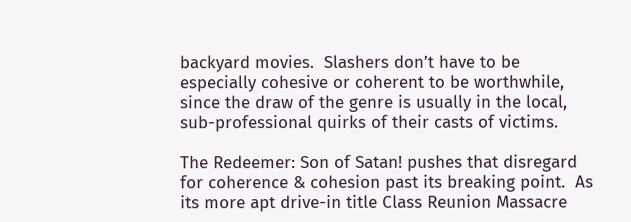backyard movies.  Slashers don’t have to be especially cohesive or coherent to be worthwhile, since the draw of the genre is usually in the local, sub-professional quirks of their casts of victims.

The Redeemer: Son of Satan! pushes that disregard for coherence & cohesion past its breaking point.  As its more apt drive-in title Class Reunion Massacre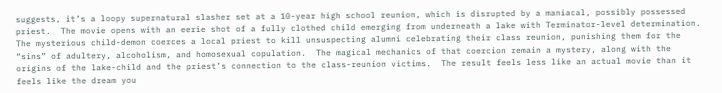suggests, it’s a loopy supernatural slasher set at a 10-year high school reunion, which is disrupted by a maniacal, possibly possessed priest.  The movie opens with an eerie shot of a fully clothed child emerging from underneath a lake with Terminator-level determination.  The mysterious child-demon coerces a local priest to kill unsuspecting alumni celebrating their class reunion, punishing them for the “sins” of adultery, alcoholism, and homosexual copulation.  The magical mechanics of that coercion remain a mystery, along with the origins of the lake-child and the priest’s connection to the class-reunion victims.  The result feels less like an actual movie than it feels like the dream you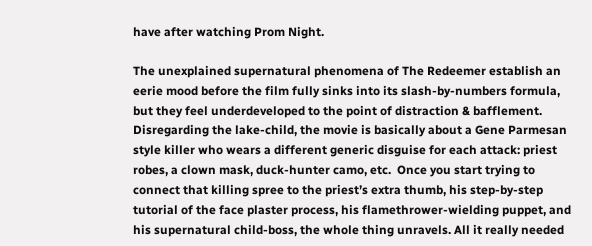have after watching Prom Night.

The unexplained supernatural phenomena of The Redeemer establish an eerie mood before the film fully sinks into its slash-by-numbers formula, but they feel underdeveloped to the point of distraction & bafflement.  Disregarding the lake-child, the movie is basically about a Gene Parmesan style killer who wears a different generic disguise for each attack: priest robes, a clown mask, duck-hunter camo, etc.  Once you start trying to connect that killing spree to the priest’s extra thumb, his step-by-step tutorial of the face plaster process, his flamethrower-wielding puppet, and his supernatural child-boss, the whole thing unravels. All it really needed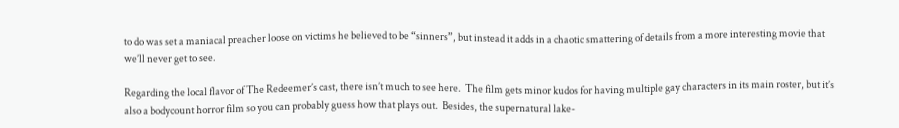to do was set a maniacal preacher loose on victims he believed to be “sinners”, but instead it adds in a chaotic smattering of details from a more interesting movie that we’ll never get to see.

Regarding the local flavor of The Redeemer’s cast, there isn’t much to see here.  The film gets minor kudos for having multiple gay characters in its main roster, but it’s also a bodycount horror film so you can probably guess how that plays out.  Besides, the supernatural lake-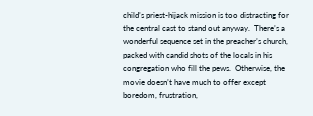child’s priest-hijack mission is too distracting for the central cast to stand out anyway.  There’s a wonderful sequence set in the preacher’s church, packed with candid shots of the locals in his congregation who fill the pews.  Otherwise, the movie doesn’t have much to offer except boredom, frustration,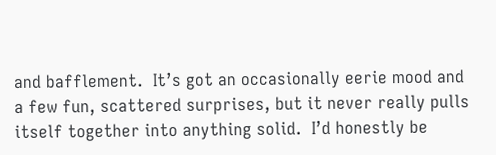and bafflement.  It’s got an occasionally eerie mood and a few fun, scattered surprises, but it never really pulls itself together into anything solid.  I’d honestly be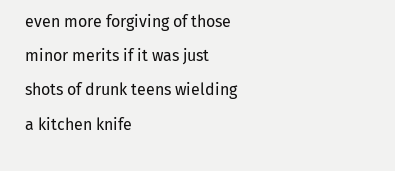even more forgiving of those minor merits if it was just shots of drunk teens wielding a kitchen knife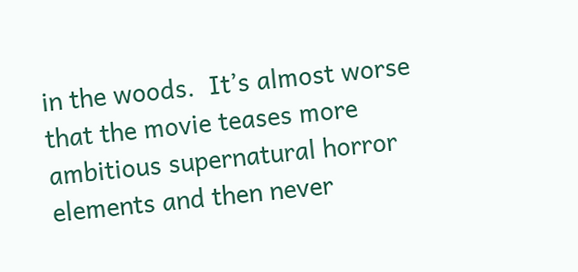in the woods.  It’s almost worse that the movie teases more ambitious supernatural horror elements and then never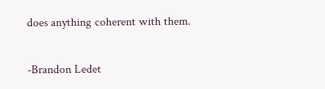does anything coherent with them.

-Brandon Ledet